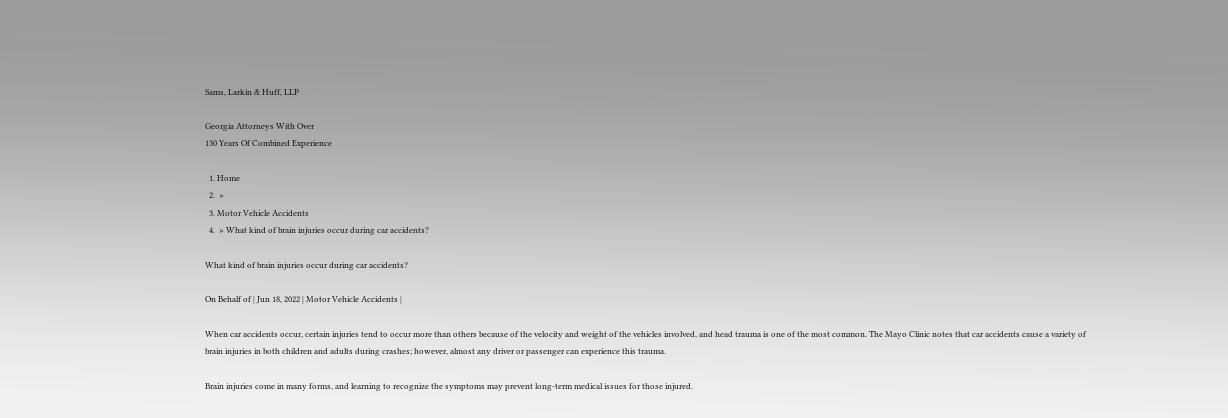Sams, Larkin & Huff, LLP

Georgia Attorneys With Over
130 Years Of Combined Experience

  1. Home
  2.  »
  3. Motor Vehicle Accidents
  4.  » What kind of brain injuries occur during car accidents?

What kind of brain injuries occur during car accidents?

On Behalf of | Jun 18, 2022 | Motor Vehicle Accidents |

When car accidents occur, certain injuries tend to occur more than others because of the velocity and weight of the vehicles involved, and head trauma is one of the most common. The Mayo Clinic notes that car accidents cause a variety of brain injuries in both children and adults during crashes; however, almost any driver or passenger can experience this trauma.

Brain injuries come in many forms, and learning to recognize the symptoms may prevent long-term medical issues for those injured.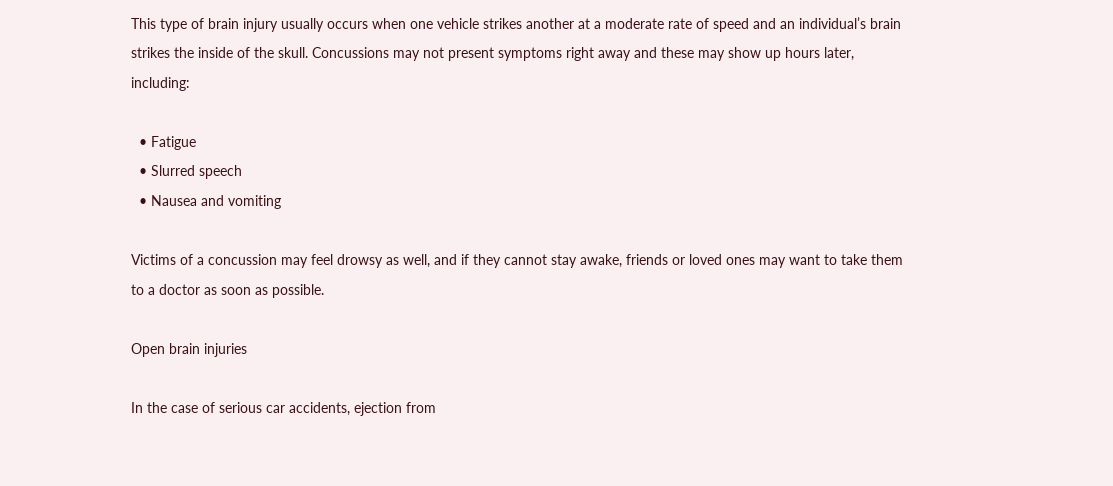This type of brain injury usually occurs when one vehicle strikes another at a moderate rate of speed and an individual’s brain strikes the inside of the skull. Concussions may not present symptoms right away and these may show up hours later, including:

  • Fatigue
  • Slurred speech
  • Nausea and vomiting

Victims of a concussion may feel drowsy as well, and if they cannot stay awake, friends or loved ones may want to take them to a doctor as soon as possible.

Open brain injuries

In the case of serious car accidents, ejection from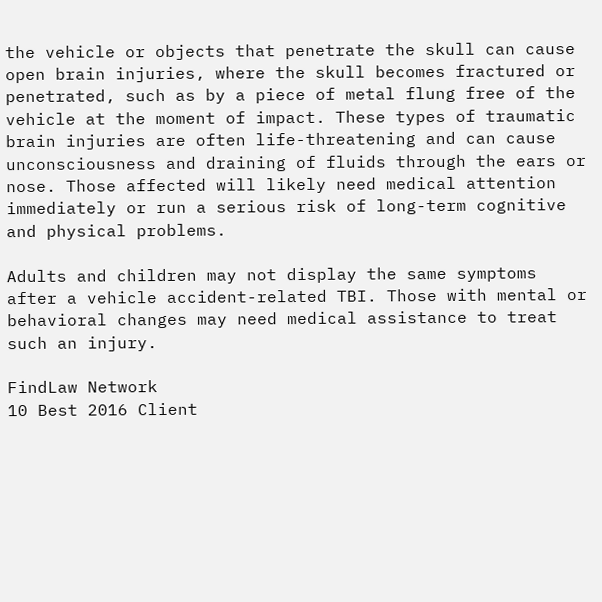the vehicle or objects that penetrate the skull can cause open brain injuries, where the skull becomes fractured or penetrated, such as by a piece of metal flung free of the vehicle at the moment of impact. These types of traumatic brain injuries are often life-threatening and can cause unconsciousness and draining of fluids through the ears or nose. Those affected will likely need medical attention immediately or run a serious risk of long-term cognitive and physical problems.

Adults and children may not display the same symptoms after a vehicle accident-related TBI. Those with mental or behavioral changes may need medical assistance to treat such an injury.

FindLaw Network
10 Best 2016 Client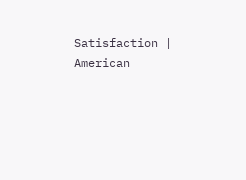Satisfaction | American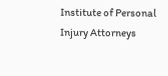Institute of Personal Injury Attorneys